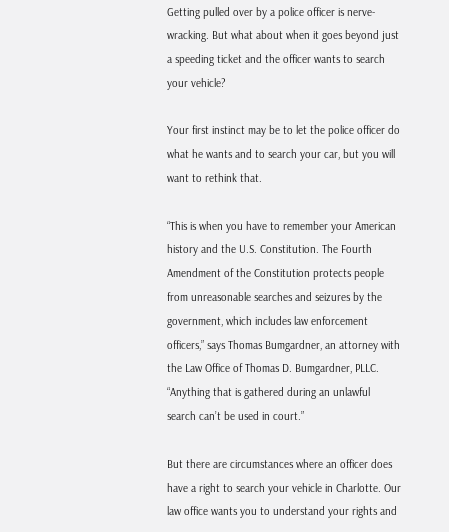Getting pulled over by a police officer is nerve-wracking. But what about when it goes beyond just a speeding ticket and the officer wants to search your vehicle?

Your first instinct may be to let the police officer do what he wants and to search your car, but you will want to rethink that.

“This is when you have to remember your American history and the U.S. Constitution. The Fourth Amendment of the Constitution protects people from unreasonable searches and seizures by the government, which includes law enforcement officers,” says Thomas Bumgardner, an attorney with the Law Office of Thomas D. Bumgardner, PLLC. “Anything that is gathered during an unlawful search can’t be used in court.”

But there are circumstances where an officer does have a right to search your vehicle in Charlotte. Our law office wants you to understand your rights and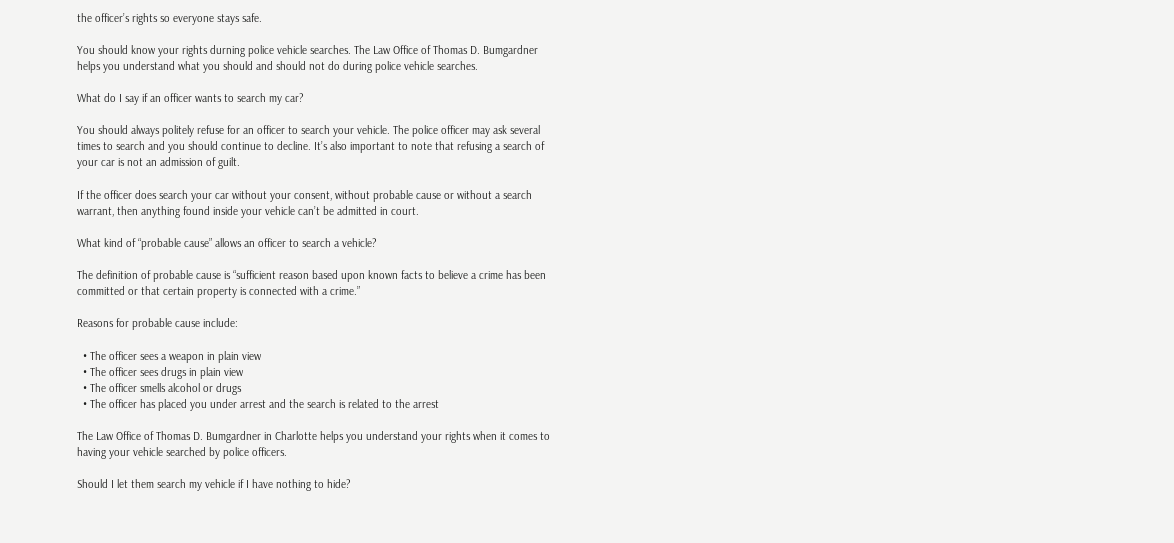the officer’s rights so everyone stays safe.

You should know your rights durning police vehicle searches. The Law Office of Thomas D. Bumgardner helps you understand what you should and should not do during police vehicle searches.

What do I say if an officer wants to search my car?

You should always politely refuse for an officer to search your vehicle. The police officer may ask several times to search and you should continue to decline. It’s also important to note that refusing a search of your car is not an admission of guilt.

If the officer does search your car without your consent, without probable cause or without a search warrant, then anything found inside your vehicle can’t be admitted in court.

What kind of “probable cause” allows an officer to search a vehicle?

The definition of probable cause is “sufficient reason based upon known facts to believe a crime has been committed or that certain property is connected with a crime.”

Reasons for probable cause include:

  • The officer sees a weapon in plain view
  • The officer sees drugs in plain view
  • The officer smells alcohol or drugs
  • The officer has placed you under arrest and the search is related to the arrest

The Law Office of Thomas D. Bumgardner in Charlotte helps you understand your rights when it comes to having your vehicle searched by police officers.

Should I let them search my vehicle if I have nothing to hide?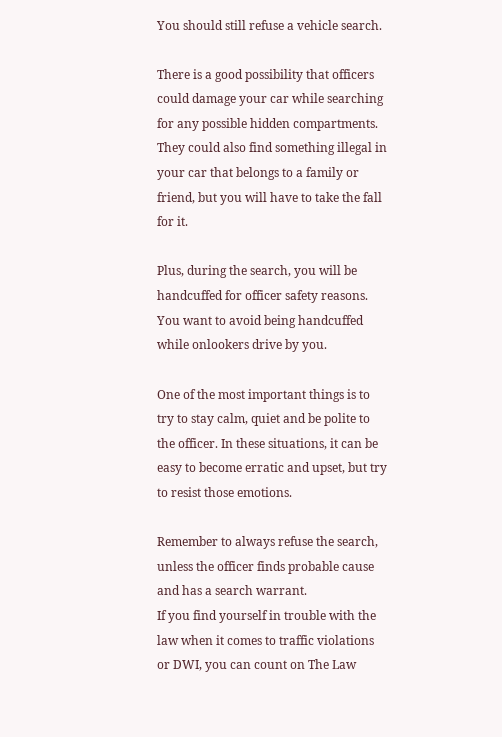You should still refuse a vehicle search.

There is a good possibility that officers could damage your car while searching for any possible hidden compartments. They could also find something illegal in your car that belongs to a family or friend, but you will have to take the fall for it.

Plus, during the search, you will be handcuffed for officer safety reasons. You want to avoid being handcuffed while onlookers drive by you.

One of the most important things is to try to stay calm, quiet and be polite to the officer. In these situations, it can be easy to become erratic and upset, but try to resist those emotions.

Remember to always refuse the search, unless the officer finds probable cause and has a search warrant.
If you find yourself in trouble with the law when it comes to traffic violations or DWI, you can count on The Law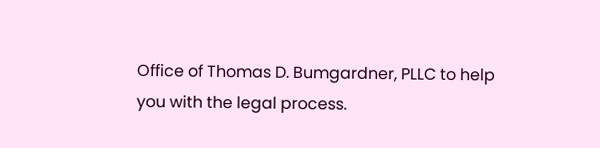Office of Thomas D. Bumgardner, PLLC to help you with the legal process.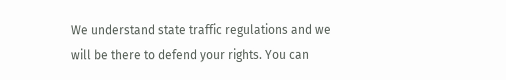We understand state traffic regulations and we will be there to defend your rights. You can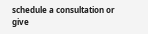schedule a consultation or give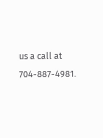us a call at 704-887-4981.